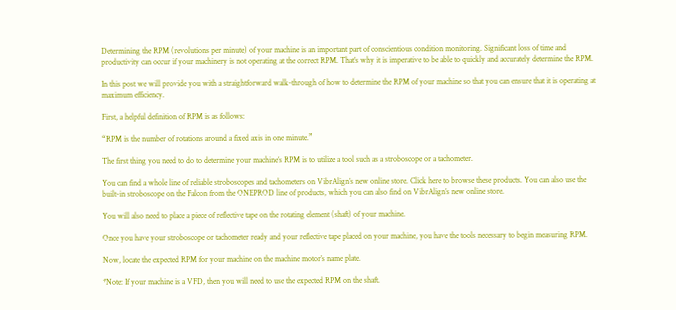Determining the RPM (revolutions per minute) of your machine is an important part of conscientious condition monitoring. Significant loss of time and productivity can occur if your machinery is not operating at the correct RPM. That’s why it is imperative to be able to quickly and accurately determine the RPM.

In this post we will provide you with a straightforward walk-through of how to determine the RPM of your machine so that you can ensure that it is operating at maximum efficiency.

First, a helpful definition of RPM is as follows:

“RPM is the number of rotations around a fixed axis in one minute.”

The first thing you need to do to determine your machine’s RPM is to utilize a tool such as a stroboscope or a tachometer.

You can find a whole line of reliable stroboscopes and tachometers on VibrAlign’s new online store. Click here to browse these products. You can also use the built-in stroboscope on the Falcon from the ONEPROD line of products, which you can also find on VibrAlign’s new online store.

You will also need to place a piece of reflective tape on the rotating element (shaft) of your machine.

Once you have your stroboscope or tachometer ready and your reflective tape placed on your machine, you have the tools necessary to begin measuring RPM.

Now, locate the expected RPM for your machine on the machine motor’s name plate.

*Note: If your machine is a VFD, then you will need to use the expected RPM on the shaft.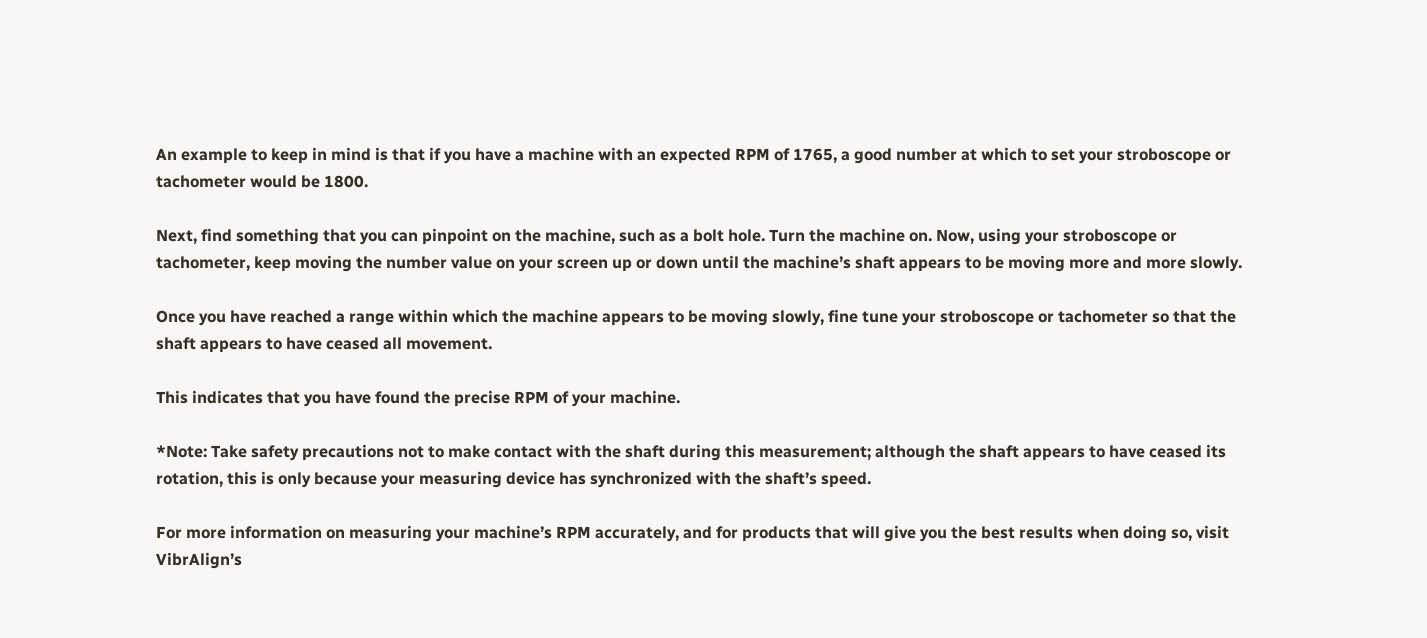An example to keep in mind is that if you have a machine with an expected RPM of 1765, a good number at which to set your stroboscope or tachometer would be 1800.

Next, find something that you can pinpoint on the machine, such as a bolt hole. Turn the machine on. Now, using your stroboscope or tachometer, keep moving the number value on your screen up or down until the machine’s shaft appears to be moving more and more slowly.

Once you have reached a range within which the machine appears to be moving slowly, fine tune your stroboscope or tachometer so that the shaft appears to have ceased all movement.

This indicates that you have found the precise RPM of your machine.

*Note: Take safety precautions not to make contact with the shaft during this measurement; although the shaft appears to have ceased its rotation, this is only because your measuring device has synchronized with the shaft’s speed.

For more information on measuring your machine’s RPM accurately, and for products that will give you the best results when doing so, visit VibrAlign’s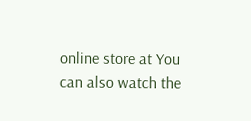online store at You can also watch the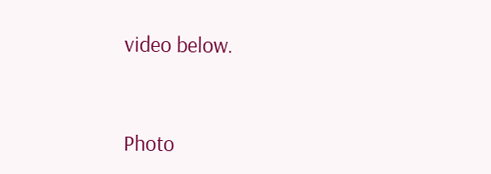video below.


Photo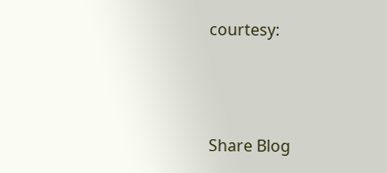courtesy:



Share Blog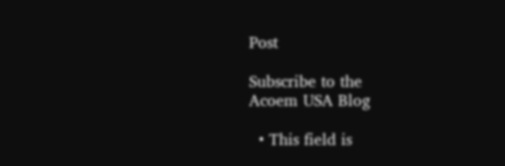Post

Subscribe to the
Acoem USA Blog

  • This field is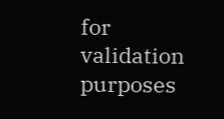for validation purposes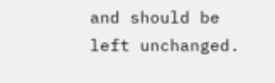and should be left unchanged.